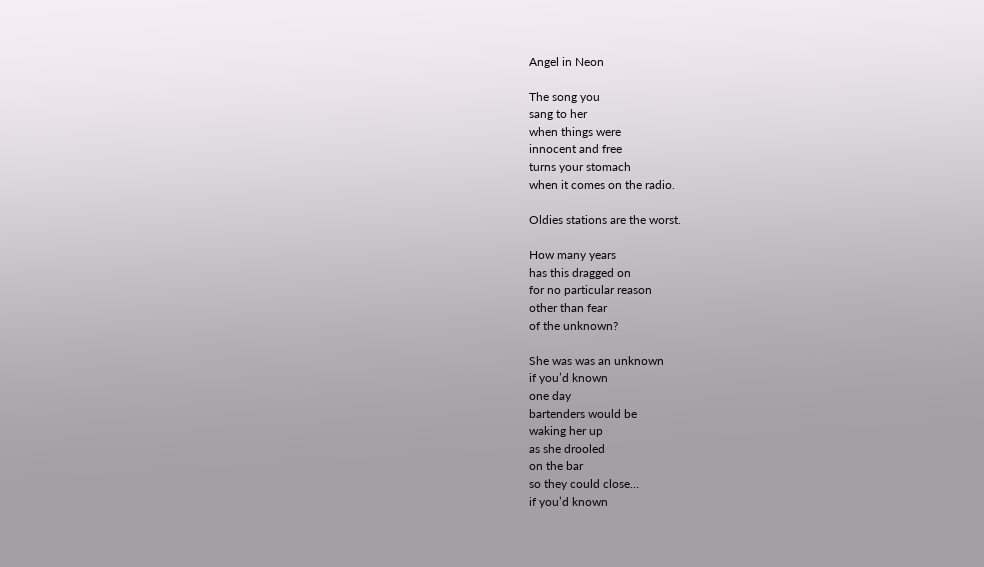Angel in Neon

The song you
sang to her
when things were
innocent and free
turns your stomach
when it comes on the radio.

Oldies stations are the worst.

How many years
has this dragged on
for no particular reason
other than fear
of the unknown?

She was was an unknown
if you’d known
one day
bartenders would be
waking her up
as she drooled
on the bar
so they could close…
if you’d known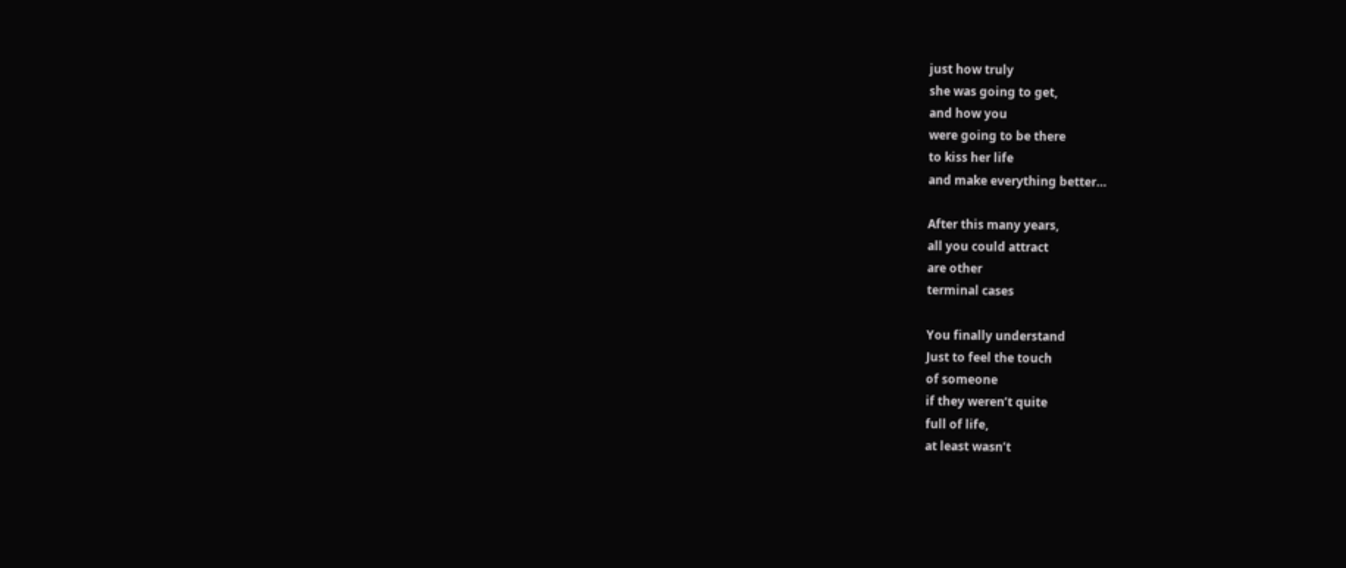just how truly
she was going to get,
and how you
were going to be there
to kiss her life
and make everything better…

After this many years,
all you could attract
are other
terminal cases

You finally understand
Just to feel the touch
of someone
if they weren’t quite
full of life,
at least wasn’t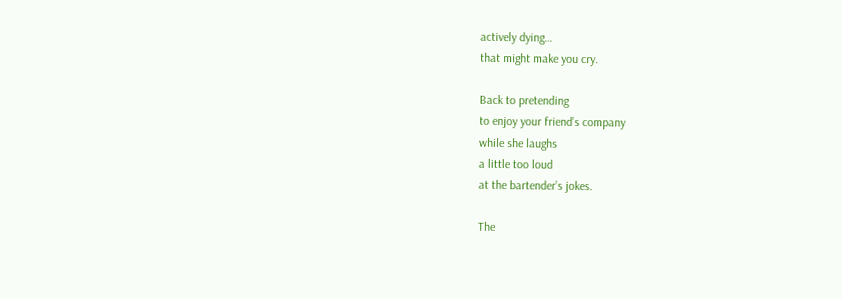actively dying…
that might make you cry.

Back to pretending
to enjoy your friend’s company
while she laughs
a little too loud
at the bartender’s jokes.

The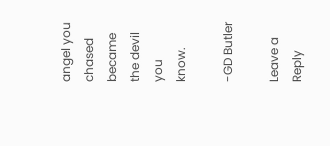angel you chased
became the devil you know.

-GD Butler

Leave a Reply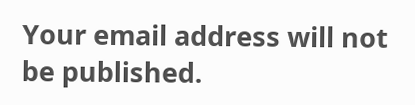Your email address will not be published.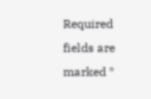Required fields are marked *